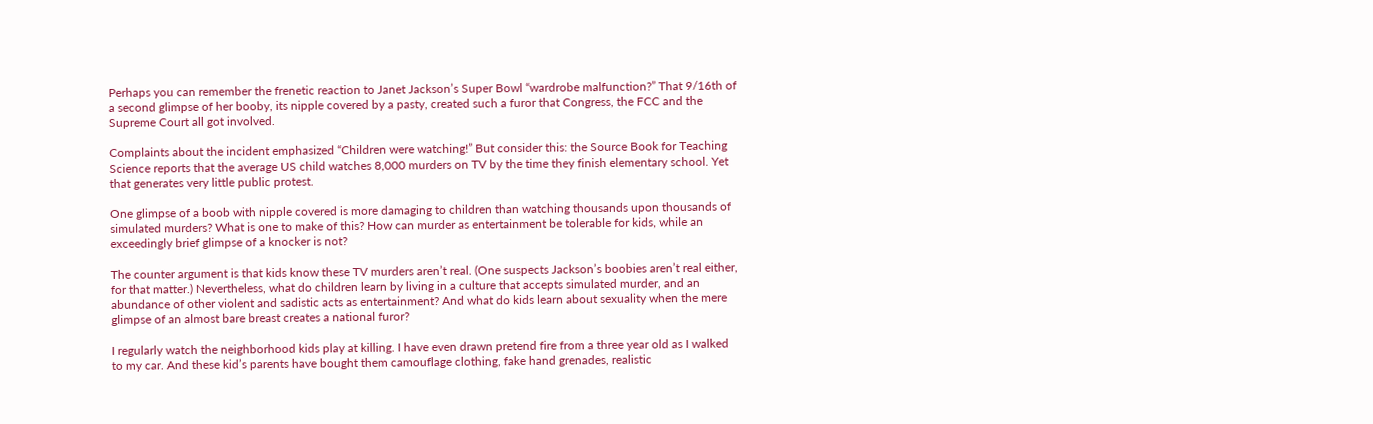Perhaps you can remember the frenetic reaction to Janet Jackson’s Super Bowl “wardrobe malfunction?” That 9/16th of a second glimpse of her booby, its nipple covered by a pasty, created such a furor that Congress, the FCC and the Supreme Court all got involved.

Complaints about the incident emphasized “Children were watching!” But consider this: the Source Book for Teaching Science reports that the average US child watches 8,000 murders on TV by the time they finish elementary school. Yet that generates very little public protest.

One glimpse of a boob with nipple covered is more damaging to children than watching thousands upon thousands of simulated murders? What is one to make of this? How can murder as entertainment be tolerable for kids, while an exceedingly brief glimpse of a knocker is not?

The counter argument is that kids know these TV murders aren’t real. (One suspects Jackson’s boobies aren’t real either, for that matter.) Nevertheless, what do children learn by living in a culture that accepts simulated murder, and an abundance of other violent and sadistic acts as entertainment? And what do kids learn about sexuality when the mere glimpse of an almost bare breast creates a national furor?

I regularly watch the neighborhood kids play at killing. I have even drawn pretend fire from a three year old as I walked to my car. And these kid’s parents have bought them camouflage clothing, fake hand grenades, realistic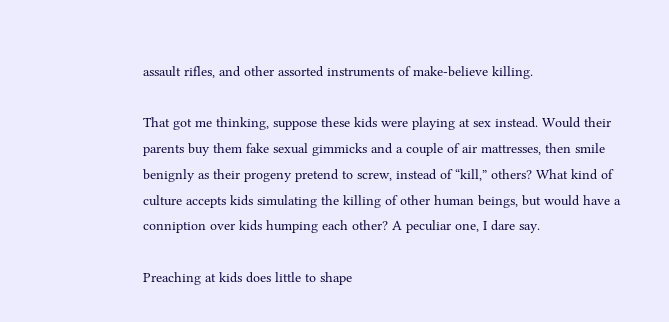assault rifles, and other assorted instruments of make-believe killing.

That got me thinking, suppose these kids were playing at sex instead. Would their parents buy them fake sexual gimmicks and a couple of air mattresses, then smile benignly as their progeny pretend to screw, instead of “kill,” others? What kind of culture accepts kids simulating the killing of other human beings, but would have a conniption over kids humping each other? A peculiar one, I dare say.

Preaching at kids does little to shape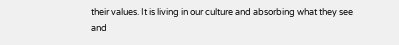their values. It is living in our culture and absorbing what they see and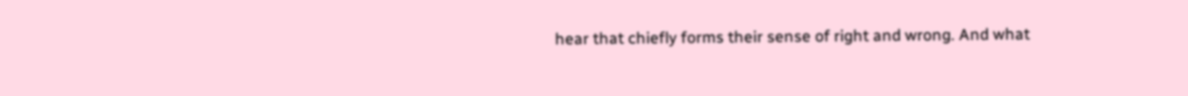hear that chiefly forms their sense of right and wrong. And what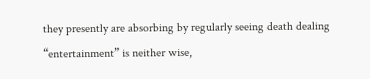they presently are absorbing by regularly seeing death dealing “entertainment” is neither wise,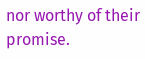nor worthy of their promise.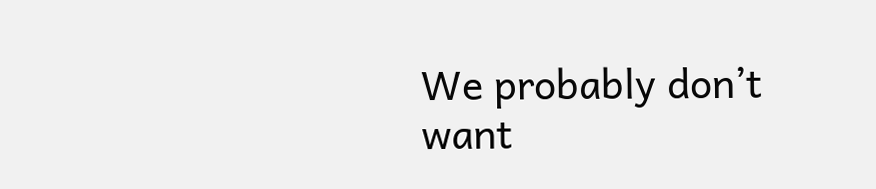We probably don’t want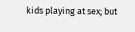kids playing at sex; but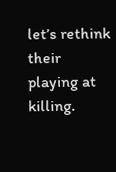let’s rethink their playing at killing.